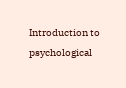Introduction to psychological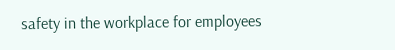safety in the workplace for employees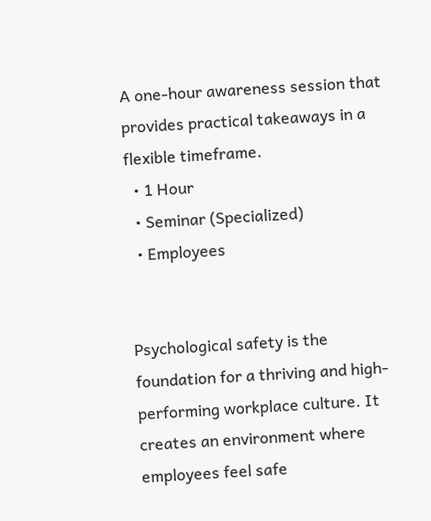A one-hour awareness session that provides practical takeaways in a flexible timeframe.
  • 1 Hour
  • Seminar (Specialized)
  • Employees


Psychological safety is the foundation for a thriving and high-performing workplace culture. It creates an environment where employees feel safe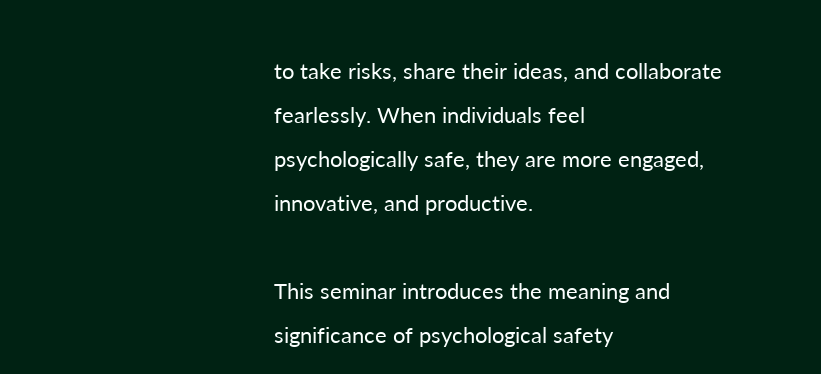to take risks, share their ideas, and collaborate fearlessly. When individuals feel psychologically safe, they are more engaged, innovative, and productive.

This seminar introduces the meaning and significance of psychological safety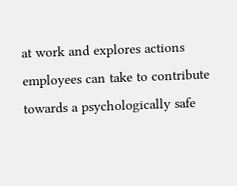at work and explores actions employees can take to contribute towards a psychologically safe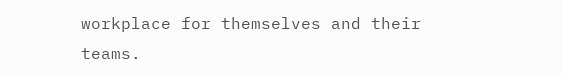workplace for themselves and their teams.